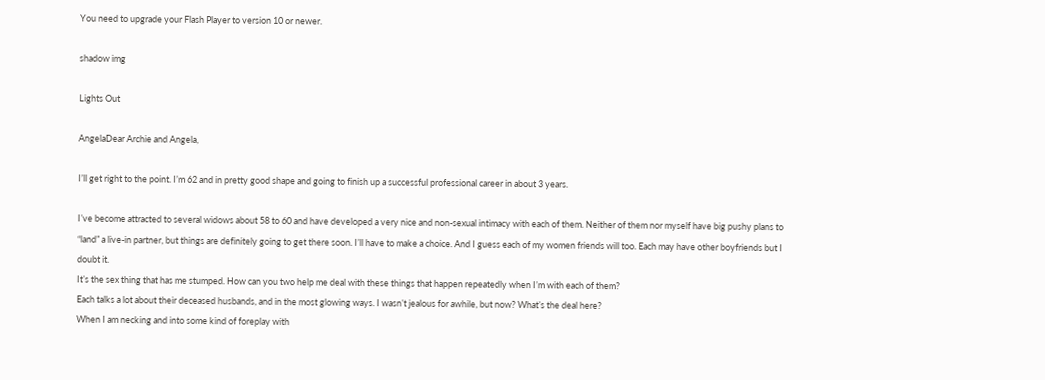You need to upgrade your Flash Player to version 10 or newer.

shadow img

Lights Out

AngelaDear Archie and Angela,

I’ll get right to the point. I’m 62 and in pretty good shape and going to finish up a successful professional career in about 3 years.

I’ve become attracted to several widows about 58 to 60 and have developed a very nice and non-sexual intimacy with each of them. Neither of them nor myself have big pushy plans to “land” a live-in partner, but things are definitely going to get there soon. I’ll have to make a choice. And I guess each of my women friends will too. Each may have other boyfriends but I doubt it.
It’s the sex thing that has me stumped. How can you two help me deal with these things that happen repeatedly when I’m with each of them?
Each talks a lot about their deceased husbands, and in the most glowing ways. I wasn’t jealous for awhile, but now? What’s the deal here?
When I am necking and into some kind of foreplay with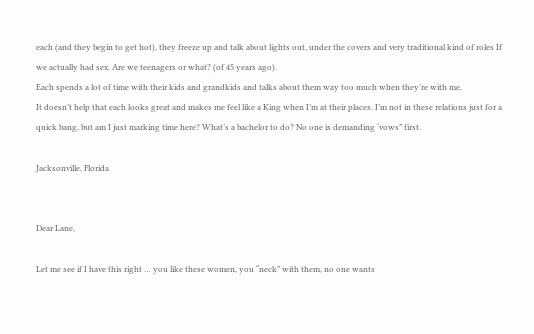each (and they begin to get hot), they freeze up and talk about lights out, under the covers and very traditional kind of roles If we actually had sex. Are we teenagers or what? (of 45 years ago).
Each spends a lot of time with their kids and grandkids and talks about them way too much when they’re with me.
It doesn’t help that each looks great and makes me feel like a King when I’m at their places. I’m not in these relations just for a quick bang, but am I just marking time here? What’s a bachelor to do? No one is demanding ‘vows” first.

Jacksonville, Florida


Dear Lane,

Let me see if I have this right … you like these women, you “neck” with them, no one wants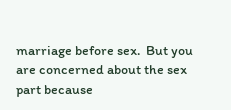marriage before sex.  But you are concerned about the sex part because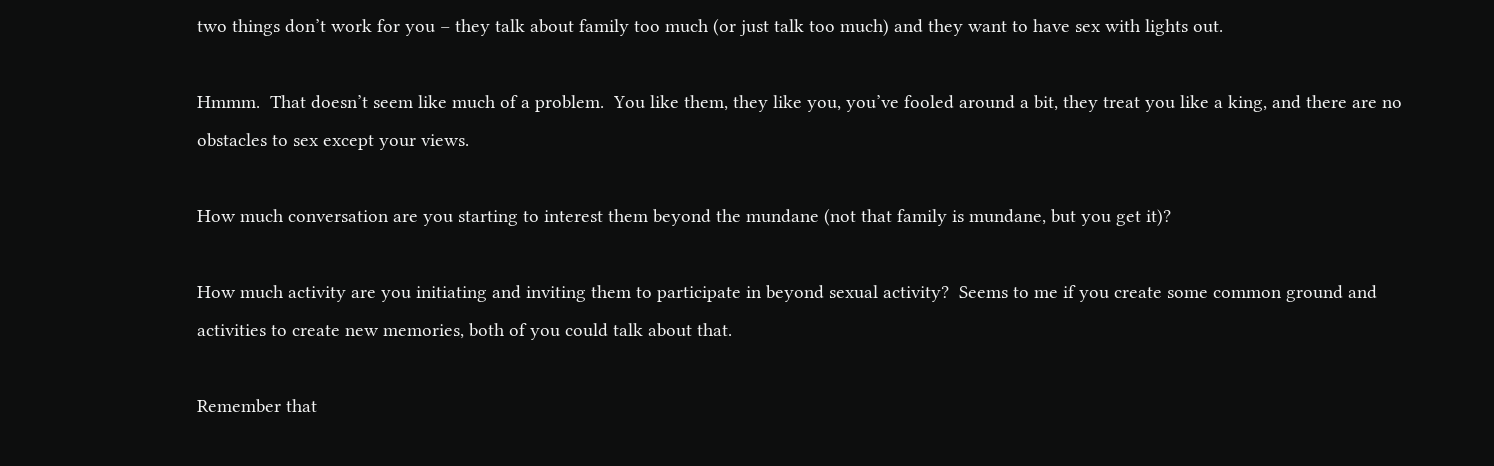two things don’t work for you – they talk about family too much (or just talk too much) and they want to have sex with lights out.

Hmmm.  That doesn’t seem like much of a problem.  You like them, they like you, you’ve fooled around a bit, they treat you like a king, and there are no obstacles to sex except your views.

How much conversation are you starting to interest them beyond the mundane (not that family is mundane, but you get it)?

How much activity are you initiating and inviting them to participate in beyond sexual activity?  Seems to me if you create some common ground and activities to create new memories, both of you could talk about that.

Remember that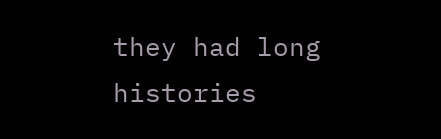they had long histories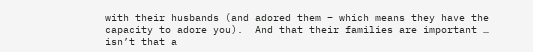with their husbands (and adored them – which means they have the capacity to adore you).  And that their families are important … isn’t that a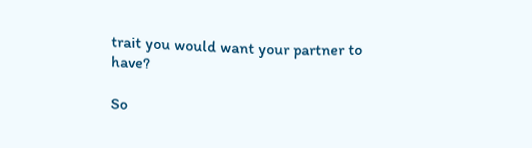trait you would want your partner to have?

So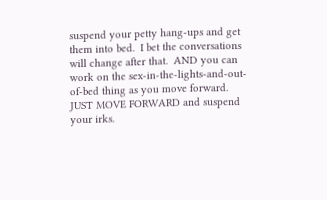suspend your petty hang-ups and get them into bed.  I bet the conversations will change after that.  AND you can work on the sex-in-the-lights-and-out-of-bed thing as you move forward.  JUST MOVE FORWARD and suspend your irks.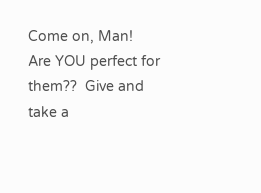Come on, Man!  Are YOU perfect for them??  Give and take a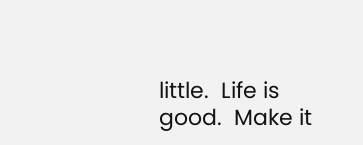little.  Life is good.  Make it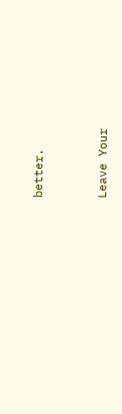better.


Leave Your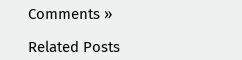Comments »

Related Posts